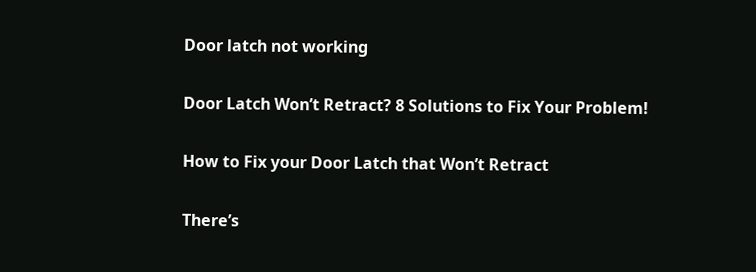Door latch not working

Door Latch Won’t Retract? 8 Solutions to Fix Your Problem!

How to Fix your Door Latch that Won’t Retract

There’s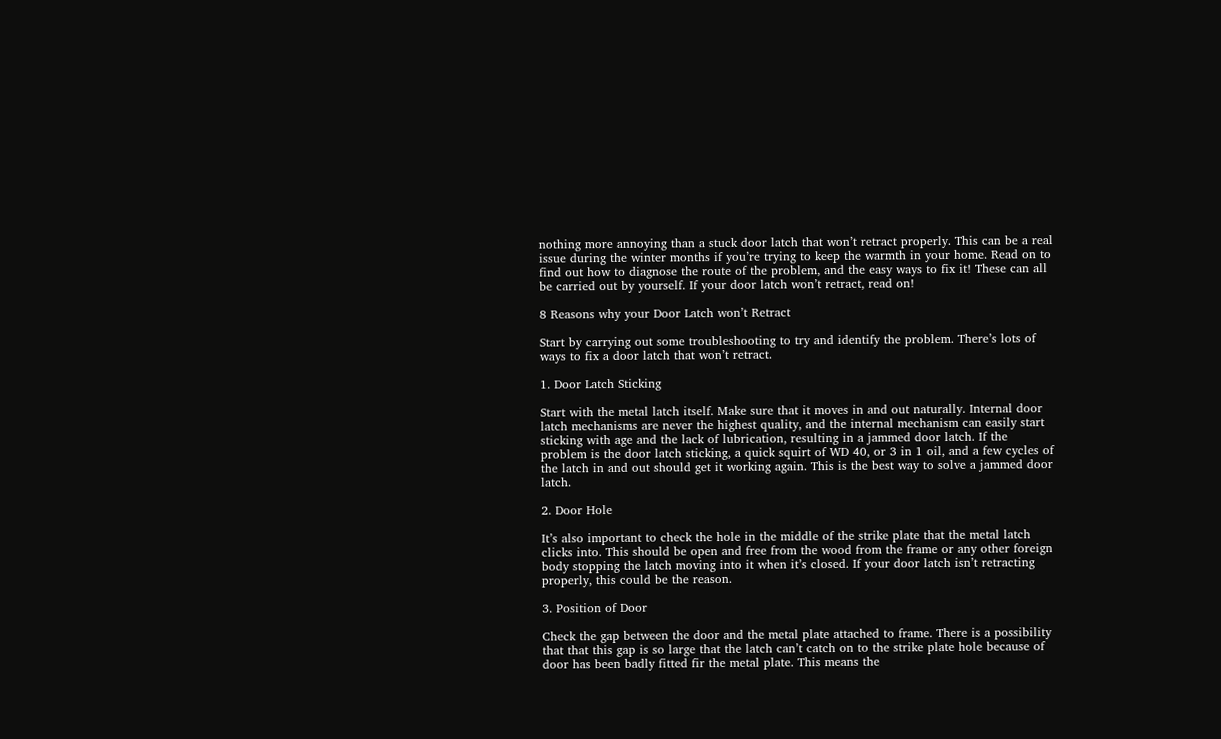nothing more annoying than a stuck door latch that won’t retract properly. This can be a real issue during the winter months if you’re trying to keep the warmth in your home. Read on to find out how to diagnose the route of the problem, and the easy ways to fix it! These can all be carried out by yourself. If your door latch won’t retract, read on!

8 Reasons why your Door Latch won’t Retract

Start by carrying out some troubleshooting to try and identify the problem. There’s lots of ways to fix a door latch that won’t retract.

1. Door Latch Sticking

Start with the metal latch itself. Make sure that it moves in and out naturally. Internal door latch mechanisms are never the highest quality, and the internal mechanism can easily start sticking with age and the lack of lubrication, resulting in a jammed door latch. If the problem is the door latch sticking, a quick squirt of WD 40, or 3 in 1 oil, and a few cycles of the latch in and out should get it working again. This is the best way to solve a jammed door latch.

2. Door Hole

It’s also important to check the hole in the middle of the strike plate that the metal latch clicks into. This should be open and free from the wood from the frame or any other foreign body stopping the latch moving into it when it’s closed. If your door latch isn’t retracting properly, this could be the reason.

3. Position of Door

Check the gap between the door and the metal plate attached to frame. There is a possibility that that this gap is so large that the latch can’t catch on to the strike plate hole because of door has been badly fitted fir the metal plate. This means the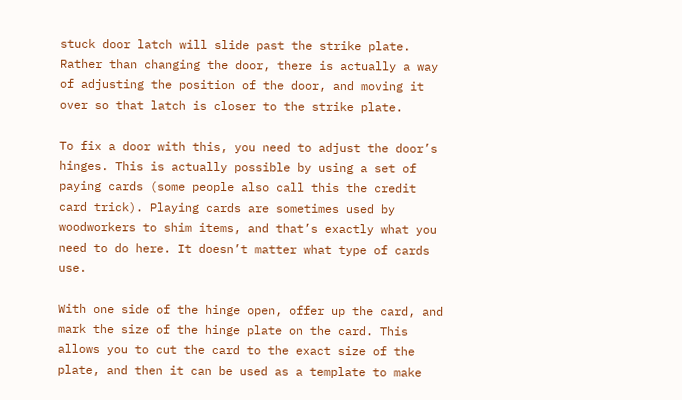stuck door latch will slide past the strike plate. Rather than changing the door, there is actually a way of adjusting the position of the door, and moving it over so that latch is closer to the strike plate.

To fix a door with this, you need to adjust the door’s hinges. This is actually possible by using a set of paying cards (some people also call this the credit card trick). Playing cards are sometimes used by woodworkers to shim items, and that’s exactly what you need to do here. It doesn’t matter what type of cards use.

With one side of the hinge open, offer up the card, and mark the size of the hinge plate on the card. This allows you to cut the card to the exact size of the plate, and then it can be used as a template to make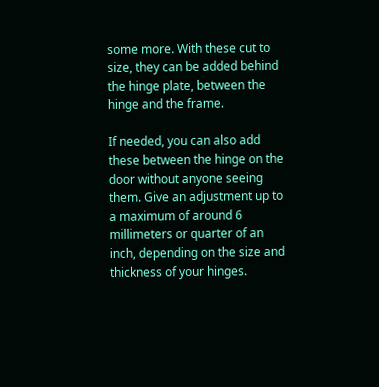some more. With these cut to size, they can be added behind the hinge plate, between the hinge and the frame.

If needed, you can also add these between the hinge on the door without anyone seeing them. Give an adjustment up to a maximum of around 6 millimeters or quarter of an inch, depending on the size and thickness of your hinges.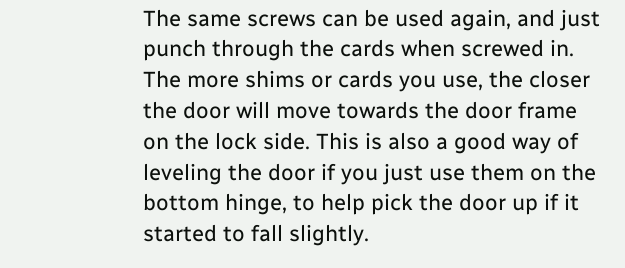The same screws can be used again, and just punch through the cards when screwed in. The more shims or cards you use, the closer the door will move towards the door frame on the lock side. This is also a good way of leveling the door if you just use them on the bottom hinge, to help pick the door up if it started to fall slightly.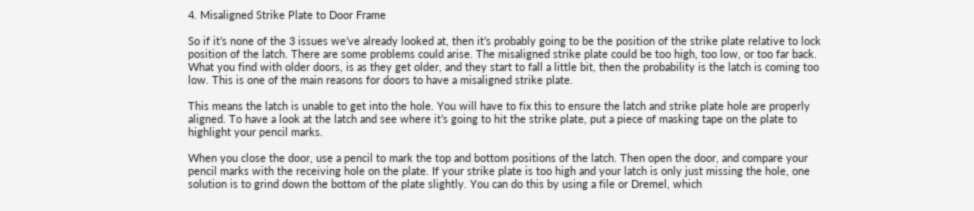4. Misaligned Strike Plate to Door Frame

So if it’s none of the 3 issues we’ve already looked at, then it’s probably going to be the position of the strike plate relative to lock position of the latch. There are some problems could arise. The misaligned strike plate could be too high, too low, or too far back. What you find with older doors, is as they get older, and they start to fall a little bit, then the probability is the latch is coming too low. This is one of the main reasons for doors to have a misaligned strike plate.

This means the latch is unable to get into the hole. You will have to fix this to ensure the latch and strike plate hole are properly aligned. To have a look at the latch and see where it’s going to hit the strike plate, put a piece of masking tape on the plate to highlight your pencil marks.

When you close the door, use a pencil to mark the top and bottom positions of the latch. Then open the door, and compare your pencil marks with the receiving hole on the plate. If your strike plate is too high and your latch is only just missing the hole, one solution is to grind down the bottom of the plate slightly. You can do this by using a file or Dremel, which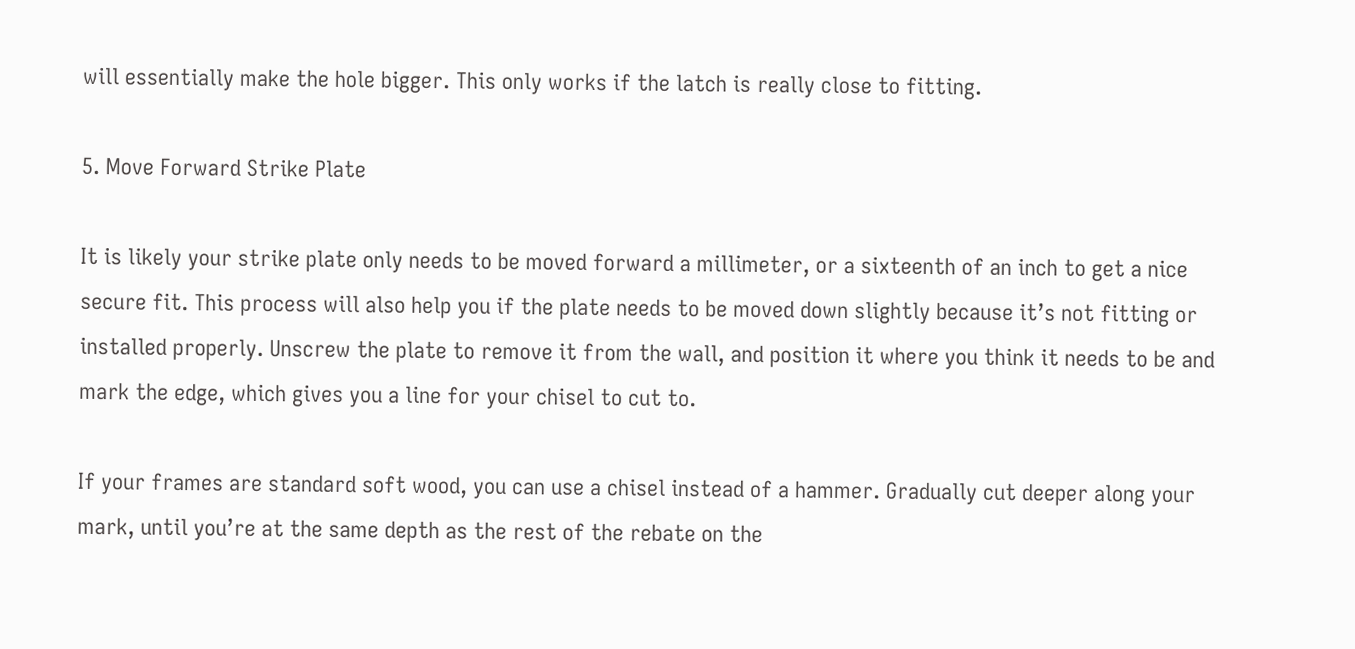will essentially make the hole bigger. This only works if the latch is really close to fitting.

5. Move Forward Strike Plate

It is likely your strike plate only needs to be moved forward a millimeter, or a sixteenth of an inch to get a nice secure fit. This process will also help you if the plate needs to be moved down slightly because it’s not fitting or installed properly. Unscrew the plate to remove it from the wall, and position it where you think it needs to be and mark the edge, which gives you a line for your chisel to cut to.

If your frames are standard soft wood, you can use a chisel instead of a hammer. Gradually cut deeper along your mark, until you’re at the same depth as the rest of the rebate on the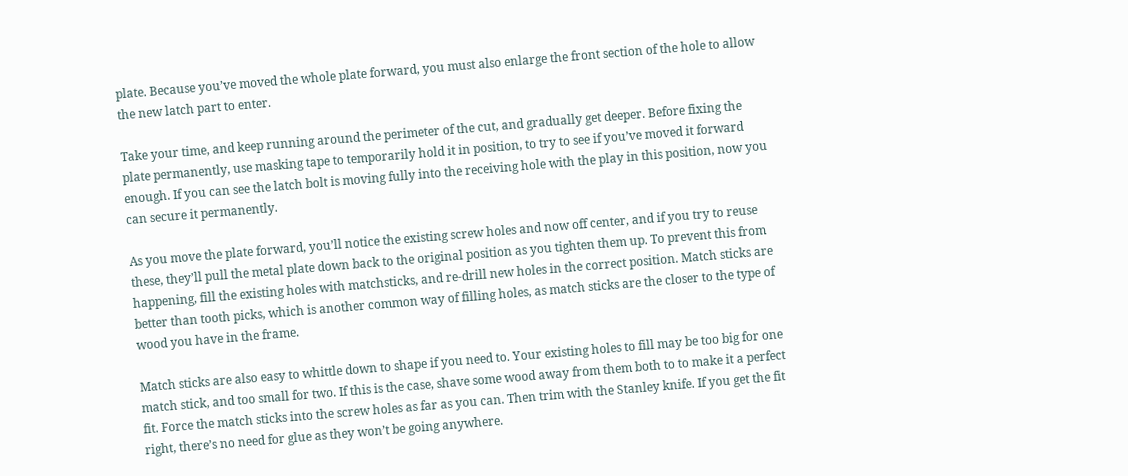plate. Because you’ve moved the whole plate forward, you must also enlarge the front section of the hole to allow the new latch part to enter.

Take your time, and keep running around the perimeter of the cut, and gradually get deeper. Before fixing the plate permanently, use masking tape to temporarily hold it in position, to try to see if you’ve moved it forward enough. If you can see the latch bolt is moving fully into the receiving hole with the play in this position, now you can secure it permanently.

As you move the plate forward, you’ll notice the existing screw holes and now off center, and if you try to reuse these, they’ll pull the metal plate down back to the original position as you tighten them up. To prevent this from happening, fill the existing holes with matchsticks, and re-drill new holes in the correct position. Match sticks are better than tooth picks, which is another common way of filling holes, as match sticks are the closer to the type of wood you have in the frame.

Match sticks are also easy to whittle down to shape if you need to. Your existing holes to fill may be too big for one match stick, and too small for two. If this is the case, shave some wood away from them both to to make it a perfect fit. Force the match sticks into the screw holes as far as you can. Then trim with the Stanley knife. If you get the fit right, there’s no need for glue as they won’t be going anywhere.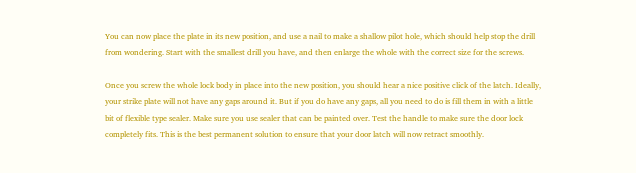You can now place the plate in its new position, and use a nail to make a shallow pilot hole, which should help stop the drill from wondering. Start with the smallest drill you have, and then enlarge the whole with the correct size for the screws.

Once you screw the whole lock body in place into the new position, you should hear a nice positive click of the latch. Ideally, your strike plate will not have any gaps around it. But if you do have any gaps, all you need to do is fill them in with a little bit of flexible type sealer. Make sure you use sealer that can be painted over. Test the handle to make sure the door lock completely fits. This is the best permanent solution to ensure that your door latch will now retract smoothly.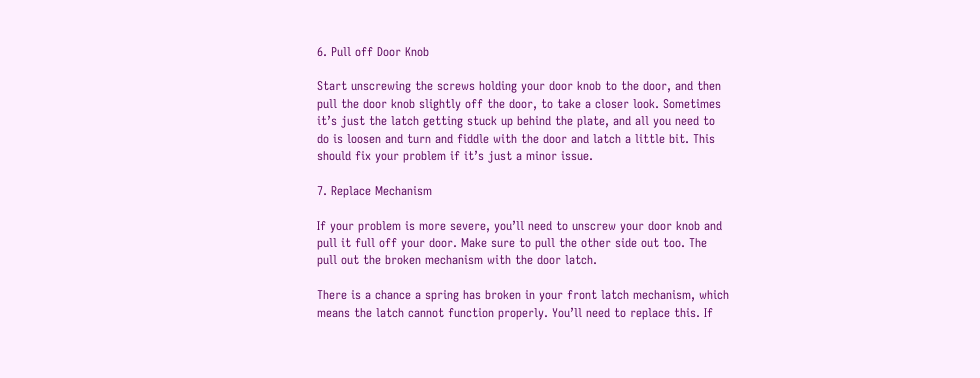6. Pull off Door Knob

Start unscrewing the screws holding your door knob to the door, and then pull the door knob slightly off the door, to take a closer look. Sometimes it’s just the latch getting stuck up behind the plate, and all you need to do is loosen and turn and fiddle with the door and latch a little bit. This should fix your problem if it’s just a minor issue.

7. Replace Mechanism

If your problem is more severe, you’ll need to unscrew your door knob and pull it full off your door. Make sure to pull the other side out too. The pull out the broken mechanism with the door latch.

There is a chance a spring has broken in your front latch mechanism, which means the latch cannot function properly. You’ll need to replace this. If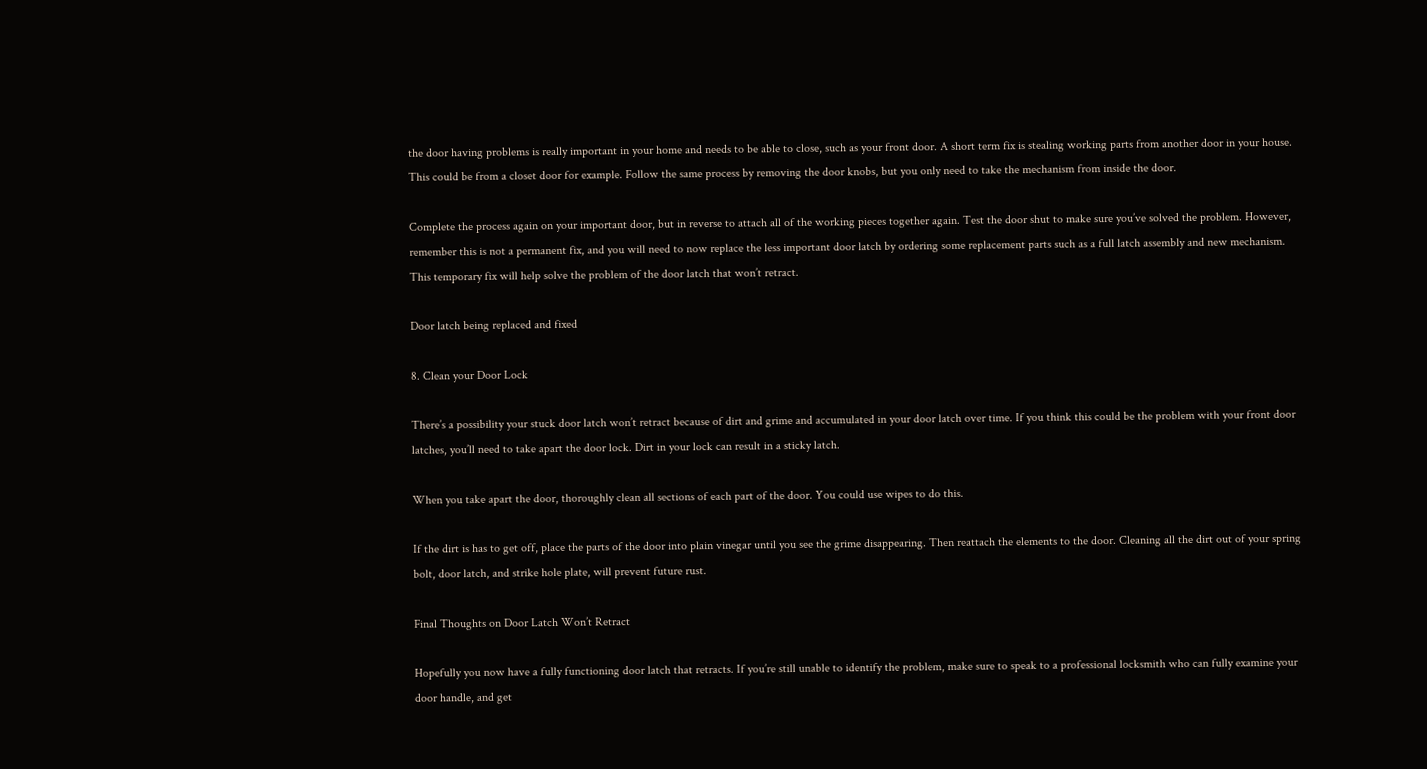the door having problems is really important in your home and needs to be able to close, such as your front door. A short term fix is stealing working parts from another door in your house. This could be from a closet door for example. Follow the same process by removing the door knobs, but you only need to take the mechanism from inside the door.

Complete the process again on your important door, but in reverse to attach all of the working pieces together again. Test the door shut to make sure you’ve solved the problem. However, remember this is not a permanent fix, and you will need to now replace the less important door latch by ordering some replacement parts such as a full latch assembly and new mechanism. This temporary fix will help solve the problem of the door latch that won’t retract.

Door latch being replaced and fixed

8. Clean your Door Lock

There’s a possibility your stuck door latch won’t retract because of dirt and grime and accumulated in your door latch over time. If you think this could be the problem with your front door latches, you’ll need to take apart the door lock. Dirt in your lock can result in a sticky latch.

When you take apart the door, thoroughly clean all sections of each part of the door. You could use wipes to do this.

If the dirt is has to get off, place the parts of the door into plain vinegar until you see the grime disappearing. Then reattach the elements to the door. Cleaning all the dirt out of your spring bolt, door latch, and strike hole plate, will prevent future rust.

Final Thoughts on Door Latch Won’t Retract

Hopefully you now have a fully functioning door latch that retracts. If you’re still unable to identify the problem, make sure to speak to a professional locksmith who can fully examine your door handle, and get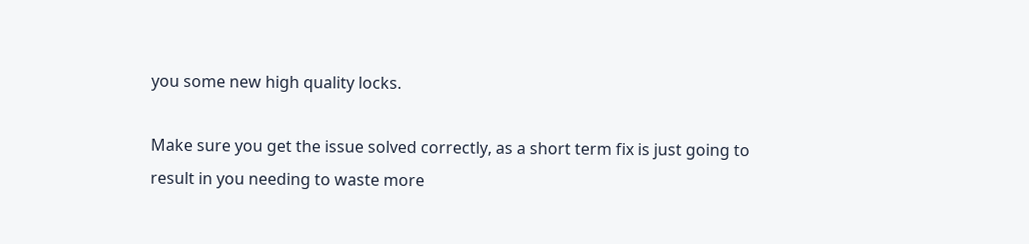you some new high quality locks.

Make sure you get the issue solved correctly, as a short term fix is just going to result in you needing to waste more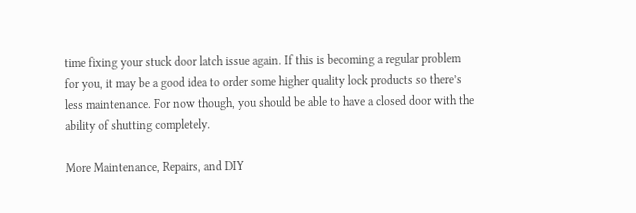time fixing your stuck door latch issue again. If this is becoming a regular problem for you, it may be a good idea to order some higher quality lock products so there’s less maintenance. For now though, you should be able to have a closed door with the ability of shutting completely.

More Maintenance, Repairs, and DIY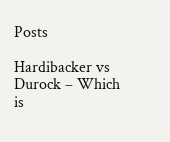Posts

Hardibacker vs Durock – Which is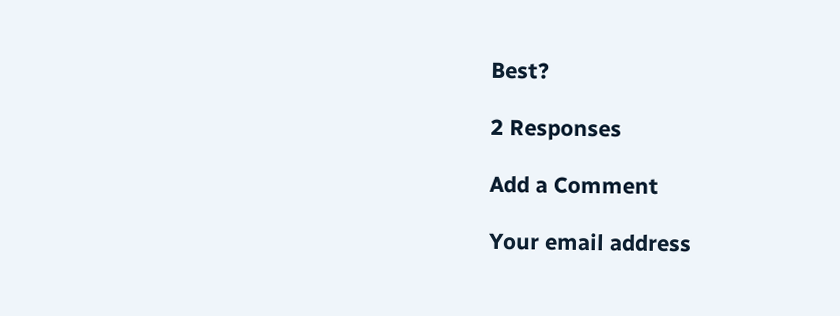Best?

2 Responses

Add a Comment

Your email address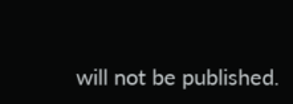will not be published.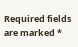Required fields are marked *